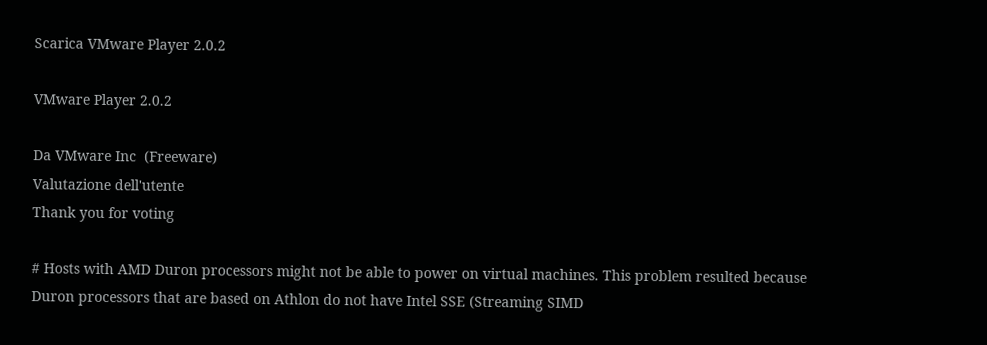Scarica VMware Player 2.0.2

VMware Player 2.0.2

Da VMware Inc  (Freeware)
Valutazione dell'utente
Thank you for voting

# Hosts with AMD Duron processors might not be able to power on virtual machines. This problem resulted because Duron processors that are based on Athlon do not have Intel SSE (Streaming SIMD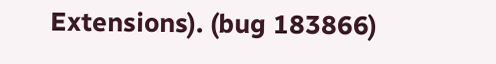Extensions). (bug 183866)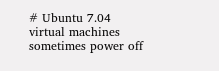# Ubuntu 7.04 virtual machines sometimes power off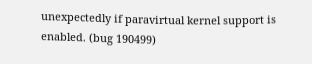unexpectedly if paravirtual kernel support is enabled. (bug 190499)